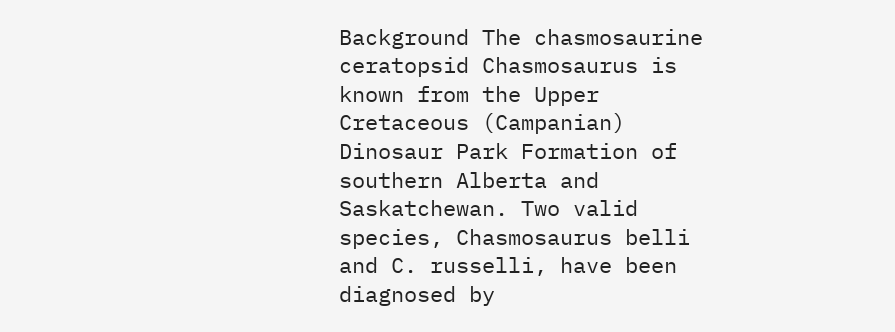Background The chasmosaurine ceratopsid Chasmosaurus is known from the Upper Cretaceous (Campanian) Dinosaur Park Formation of southern Alberta and Saskatchewan. Two valid species, Chasmosaurus belli and C. russelli, have been diagnosed by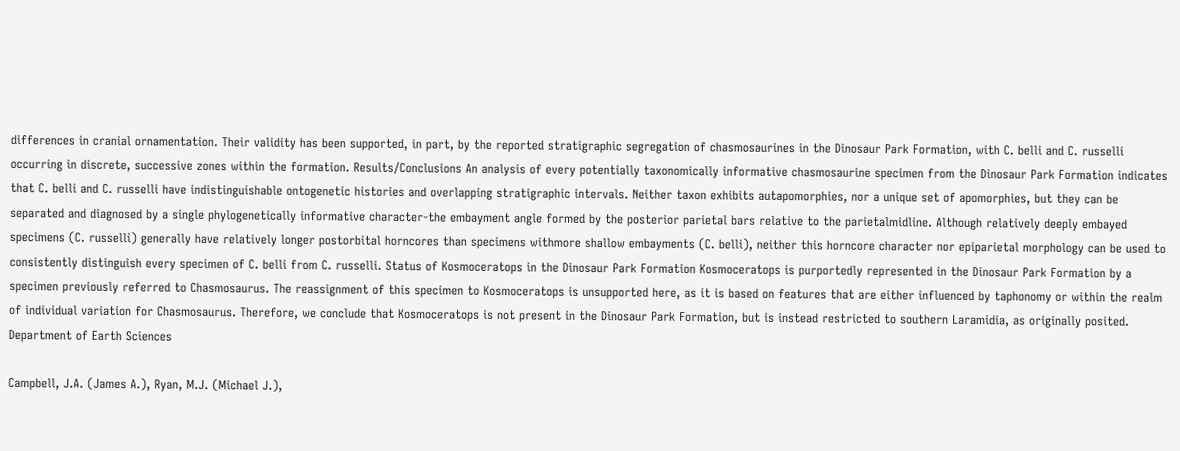differences in cranial ornamentation. Their validity has been supported, in part, by the reported stratigraphic segregation of chasmosaurines in the Dinosaur Park Formation, with C. belli and C. russelli occurring in discrete, successive zones within the formation. Results/Conclusions An analysis of every potentially taxonomically informative chasmosaurine specimen from the Dinosaur Park Formation indicates that C. belli and C. russelli have indistinguishable ontogenetic histories and overlapping stratigraphic intervals. Neither taxon exhibits autapomorphies, nor a unique set of apomorphies, but they can be separated and diagnosed by a single phylogenetically informative character-the embayment angle formed by the posterior parietal bars relative to the parietalmidline. Although relatively deeply embayed specimens (C. russelli) generally have relatively longer postorbital horncores than specimens withmore shallow embayments (C. belli), neither this horncore character nor epiparietal morphology can be used to consistently distinguish every specimen of C. belli from C. russelli. Status of Kosmoceratops in the Dinosaur Park Formation Kosmoceratops is purportedly represented in the Dinosaur Park Formation by a specimen previously referred to Chasmosaurus. The reassignment of this specimen to Kosmoceratops is unsupported here, as it is based on features that are either influenced by taphonomy or within the realm of individual variation for Chasmosaurus. Therefore, we conclude that Kosmoceratops is not present in the Dinosaur Park Formation, but is instead restricted to southern Laramidia, as originally posited.
Department of Earth Sciences

Campbell, J.A. (James A.), Ryan, M.J. (Michael J.),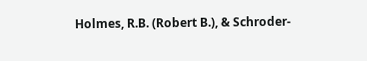Holmes, R.B. (Robert B.), & Schroder-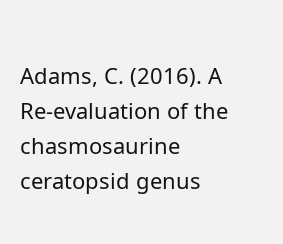Adams, C. (2016). A Re-evaluation of the chasmosaurine ceratopsid genus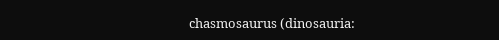chasmosaurus (dinosauria: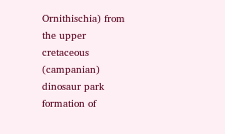Ornithischia) from the upper cretaceous (campanian) dinosaur park formation of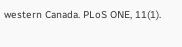western Canada. PLoS ONE, 11(1).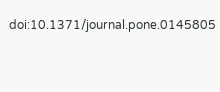doi:10.1371/journal.pone.0145805